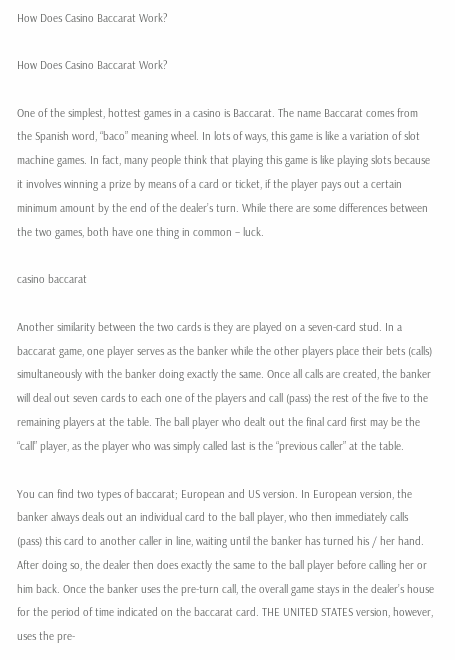How Does Casino Baccarat Work?

How Does Casino Baccarat Work?

One of the simplest, hottest games in a casino is Baccarat. The name Baccarat comes from the Spanish word, “baco” meaning wheel. In lots of ways, this game is like a variation of slot machine games. In fact, many people think that playing this game is like playing slots because it involves winning a prize by means of a card or ticket, if the player pays out a certain minimum amount by the end of the dealer’s turn. While there are some differences between the two games, both have one thing in common – luck.

casino baccarat

Another similarity between the two cards is they are played on a seven-card stud. In a baccarat game, one player serves as the banker while the other players place their bets (calls) simultaneously with the banker doing exactly the same. Once all calls are created, the banker will deal out seven cards to each one of the players and call (pass) the rest of the five to the remaining players at the table. The ball player who dealt out the final card first may be the “call” player, as the player who was simply called last is the “previous caller” at the table.

You can find two types of baccarat; European and US version. In European version, the banker always deals out an individual card to the ball player, who then immediately calls (pass) this card to another caller in line, waiting until the banker has turned his / her hand. After doing so, the dealer then does exactly the same to the ball player before calling her or him back. Once the banker uses the pre-turn call, the overall game stays in the dealer’s house for the period of time indicated on the baccarat card. THE UNITED STATES version, however, uses the pre-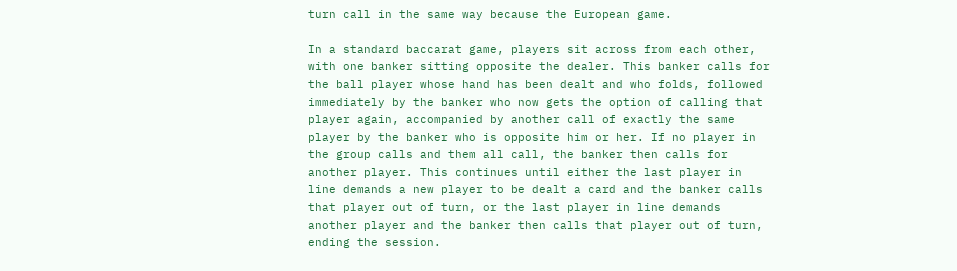turn call in the same way because the European game.

In a standard baccarat game, players sit across from each other, with one banker sitting opposite the dealer. This banker calls for the ball player whose hand has been dealt and who folds, followed immediately by the banker who now gets the option of calling that player again, accompanied by another call of exactly the same player by the banker who is opposite him or her. If no player in the group calls and them all call, the banker then calls for another player. This continues until either the last player in line demands a new player to be dealt a card and the banker calls that player out of turn, or the last player in line demands another player and the banker then calls that player out of turn, ending the session.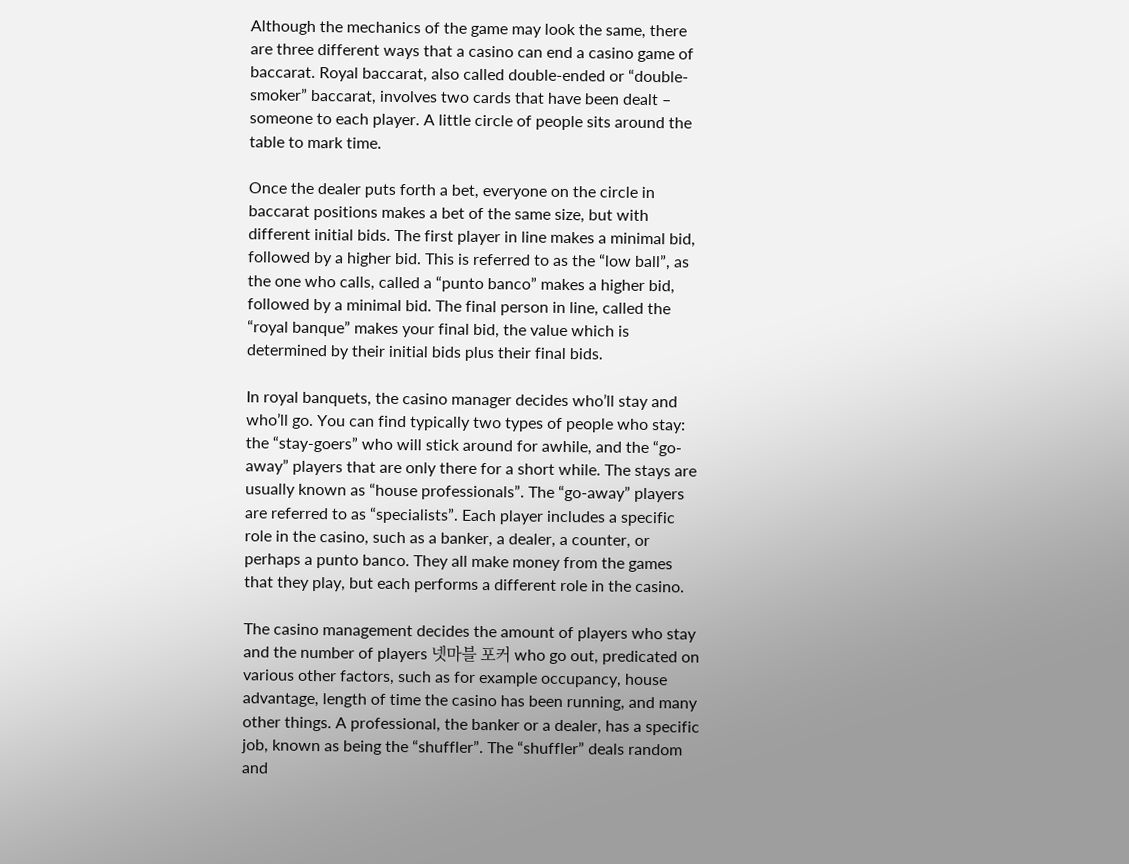Although the mechanics of the game may look the same, there are three different ways that a casino can end a casino game of baccarat. Royal baccarat, also called double-ended or “double-smoker” baccarat, involves two cards that have been dealt – someone to each player. A little circle of people sits around the table to mark time.

Once the dealer puts forth a bet, everyone on the circle in baccarat positions makes a bet of the same size, but with different initial bids. The first player in line makes a minimal bid, followed by a higher bid. This is referred to as the “low ball”, as the one who calls, called a “punto banco” makes a higher bid, followed by a minimal bid. The final person in line, called the “royal banque” makes your final bid, the value which is determined by their initial bids plus their final bids.

In royal banquets, the casino manager decides who’ll stay and who’ll go. You can find typically two types of people who stay: the “stay-goers” who will stick around for awhile, and the “go-away” players that are only there for a short while. The stays are usually known as “house professionals”. The “go-away” players are referred to as “specialists”. Each player includes a specific role in the casino, such as a banker, a dealer, a counter, or perhaps a punto banco. They all make money from the games that they play, but each performs a different role in the casino.

The casino management decides the amount of players who stay and the number of players 넷마블 포커 who go out, predicated on various other factors, such as for example occupancy, house advantage, length of time the casino has been running, and many other things. A professional, the banker or a dealer, has a specific job, known as being the “shuffler”. The “shuffler” deals random and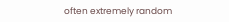often extremely random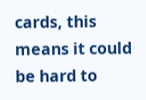cards, this means it could be hard to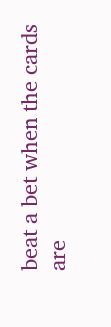beat a bet when the cards are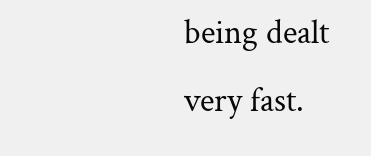being dealt very fast.